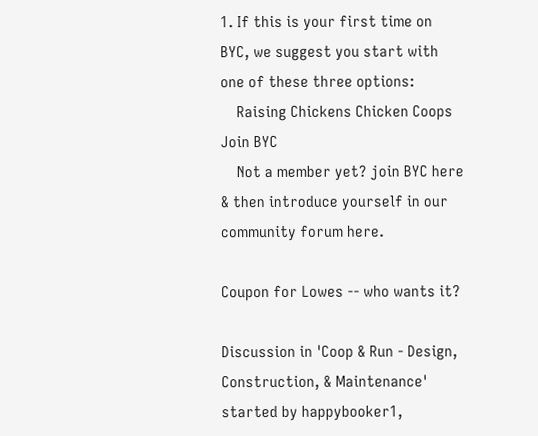1. If this is your first time on BYC, we suggest you start with one of these three options:
    Raising Chickens Chicken Coops Join BYC
    Not a member yet? join BYC here & then introduce yourself in our community forum here.

Coupon for Lowes -- who wants it?

Discussion in 'Coop & Run - Design, Construction, & Maintenance' started by happybooker1,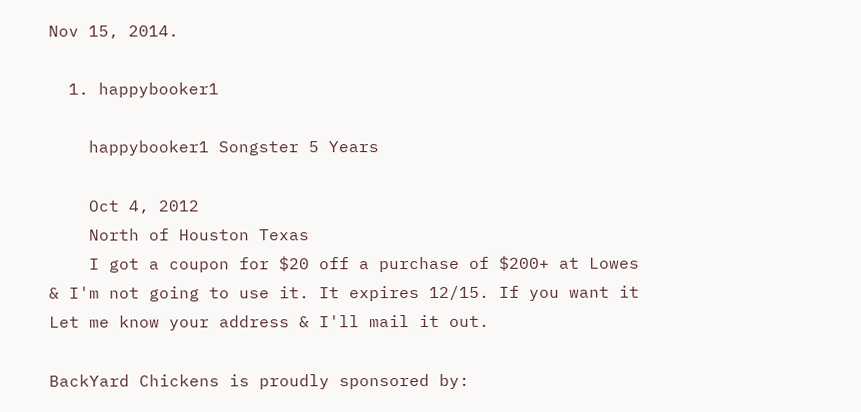Nov 15, 2014.

  1. happybooker1

    happybooker1 Songster 5 Years

    Oct 4, 2012
    North of Houston Texas
    I got a coupon for $20 off a purchase of $200+ at Lowes & I'm not going to use it. It expires 12/15. If you want it Let me know your address & I'll mail it out.

BackYard Chickens is proudly sponsored by: